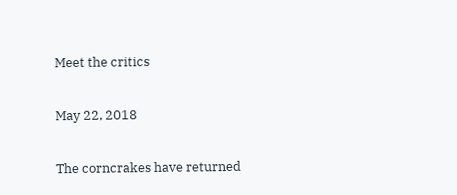Meet the critics

May 22, 2018

The corncrakes have returned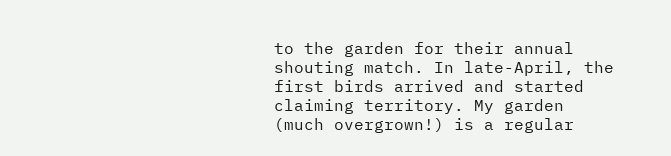to the garden for their annual shouting match. In late-April, the first birds arrived and started claiming territory. My garden (much overgrown!) is a regular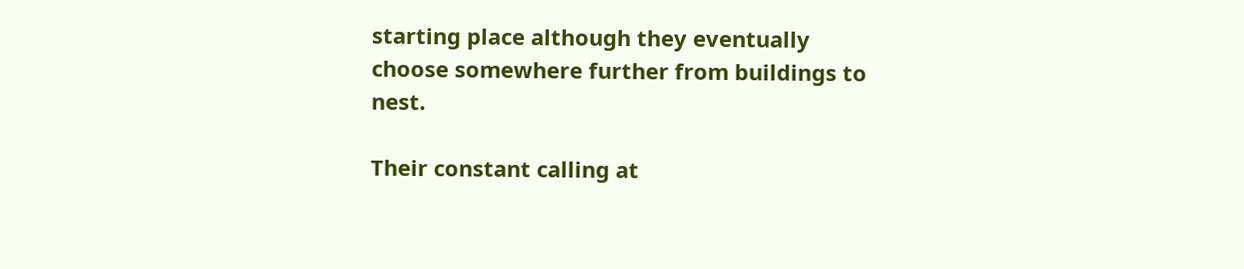starting place although they eventually choose somewhere further from buildings to nest.

Their constant calling at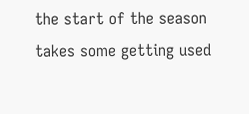the start of the season takes some getting used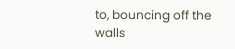to, bouncing off the walls